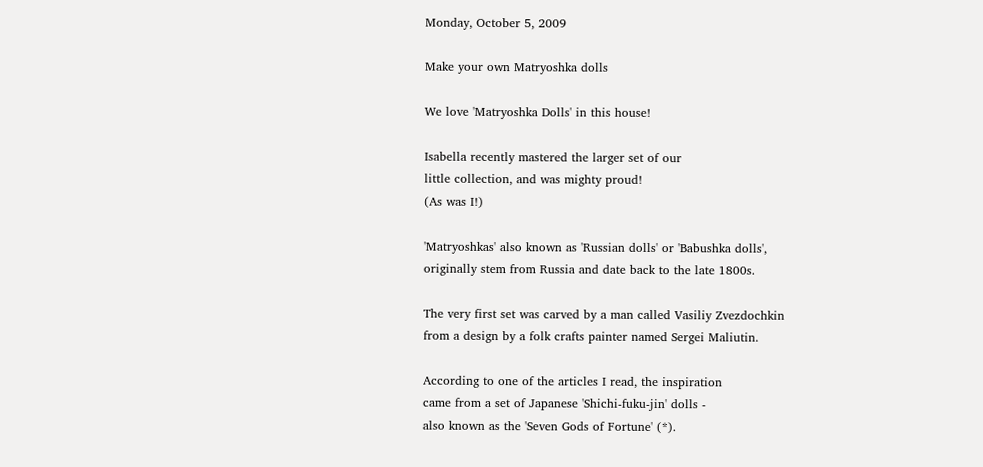Monday, October 5, 2009

Make your own Matryoshka dolls

We love 'Matryoshka Dolls' in this house!

Isabella recently mastered the larger set of our
little collection, and was mighty proud!
(As was I!)

'Matryoshkas' also known as 'Russian dolls' or 'Babushka dolls',
originally stem from Russia and date back to the late 1800s.

The very first set was carved by a man called Vasiliy Zvezdochkin
from a design by a folk crafts painter named Sergei Maliutin.

According to one of the articles I read, the inspiration
came from a set of Japanese 'Shichi-fuku-jin' dolls -
also known as the 'Seven Gods of Fortune' (*).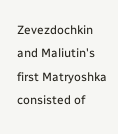Zevezdochkin and Maliutin's first Matryoshka consisted of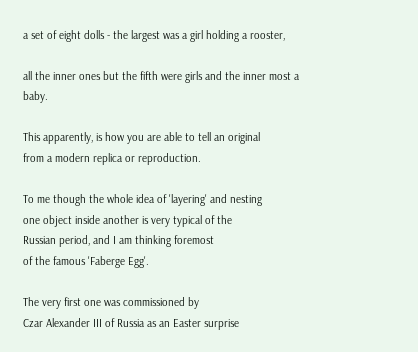a set of eight dolls - the largest was a girl holding a rooster,

all the inner ones but the fifth were girls and the inner most a baby.

This apparently, is how you are able to tell an original
from a modern replica or reproduction.

To me though the whole idea of 'layering' and nesting
one object inside another is very typical of the
Russian period, and I am thinking foremost
of the famous 'Faberge Egg'.

The very first one was commissioned by
Czar Alexander III of Russia as an Easter surprise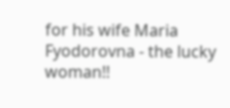for his wife Maria Fyodorovna - the lucky woman!!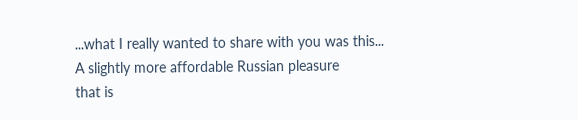...what I really wanted to share with you was this...
A slightly more affordable Russian pleasure
that is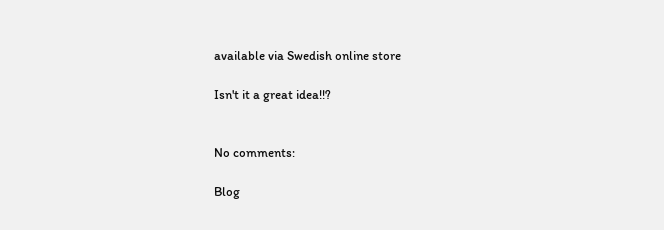available via Swedish online store

Isn't it a great idea!!?


No comments:

Blog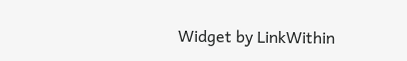Widget by LinkWithin